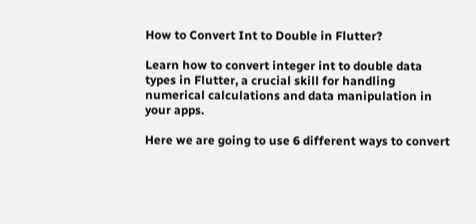How to Convert Int to Double in Flutter?

Learn how to convert integer int to double data types in Flutter, a crucial skill for handling numerical calculations and data manipulation in your apps.

Here we are going to use 6 different ways to convert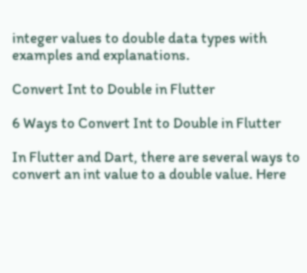integer values to double data types with examples and explanations.

Convert Int to Double in Flutter

6 Ways to Convert Int to Double in Flutter

In Flutter and Dart, there are several ways to convert an int value to a double value. Here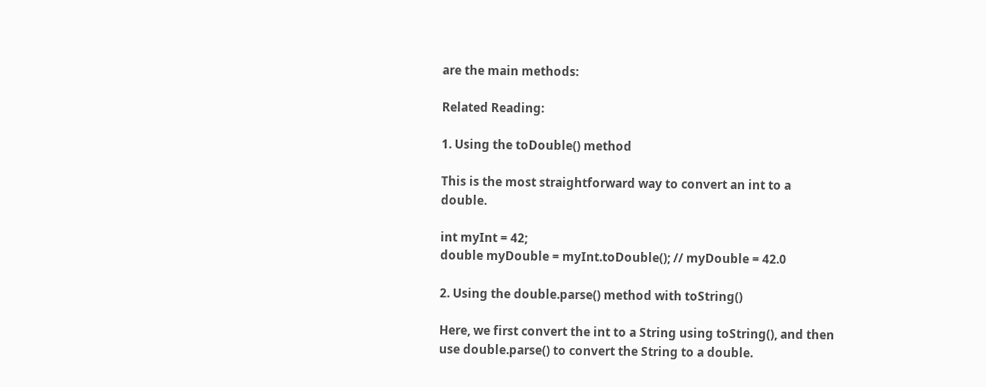are the main methods:

Related Reading:

1. Using the toDouble() method

This is the most straightforward way to convert an int to a double.

int myInt = 42;
double myDouble = myInt.toDouble(); // myDouble = 42.0

2. Using the double.parse() method with toString()

Here, we first convert the int to a String using toString(), and then use double.parse() to convert the String to a double.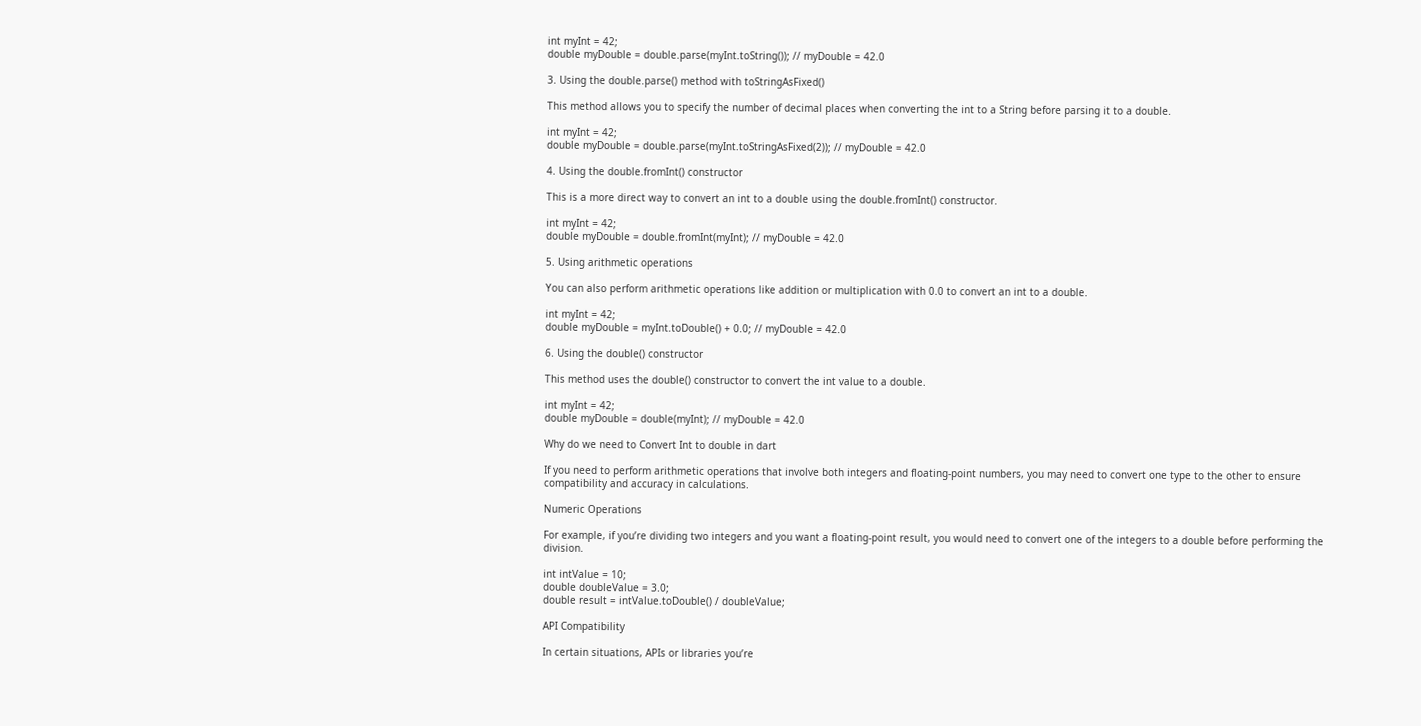int myInt = 42;
double myDouble = double.parse(myInt.toString()); // myDouble = 42.0

3. Using the double.parse() method with toStringAsFixed()

This method allows you to specify the number of decimal places when converting the int to a String before parsing it to a double.

int myInt = 42;
double myDouble = double.parse(myInt.toStringAsFixed(2)); // myDouble = 42.0

4. Using the double.fromInt() constructor

This is a more direct way to convert an int to a double using the double.fromInt() constructor.

int myInt = 42;
double myDouble = double.fromInt(myInt); // myDouble = 42.0

5. Using arithmetic operations

You can also perform arithmetic operations like addition or multiplication with 0.0 to convert an int to a double.

int myInt = 42;
double myDouble = myInt.toDouble() + 0.0; // myDouble = 42.0

6. Using the double() constructor

This method uses the double() constructor to convert the int value to a double.

int myInt = 42;
double myDouble = double(myInt); // myDouble = 42.0

Why do we need to Convert Int to double in dart

If you need to perform arithmetic operations that involve both integers and floating-point numbers, you may need to convert one type to the other to ensure compatibility and accuracy in calculations.

Numeric Operations

For example, if you’re dividing two integers and you want a floating-point result, you would need to convert one of the integers to a double before performing the division.

int intValue = 10;
double doubleValue = 3.0;
double result = intValue.toDouble() / doubleValue;

API Compatibility

In certain situations, APIs or libraries you’re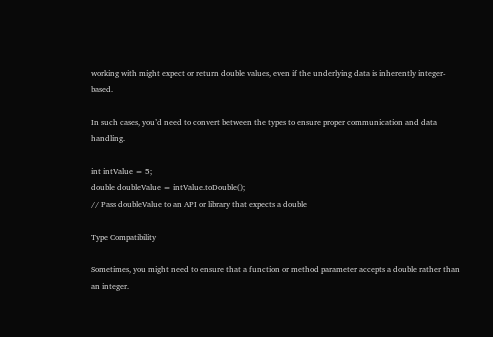working with might expect or return double values, even if the underlying data is inherently integer-based.

In such cases, you’d need to convert between the types to ensure proper communication and data handling.

int intValue = 5;
double doubleValue = intValue.toDouble();
// Pass doubleValue to an API or library that expects a double

Type Compatibility

Sometimes, you might need to ensure that a function or method parameter accepts a double rather than an integer.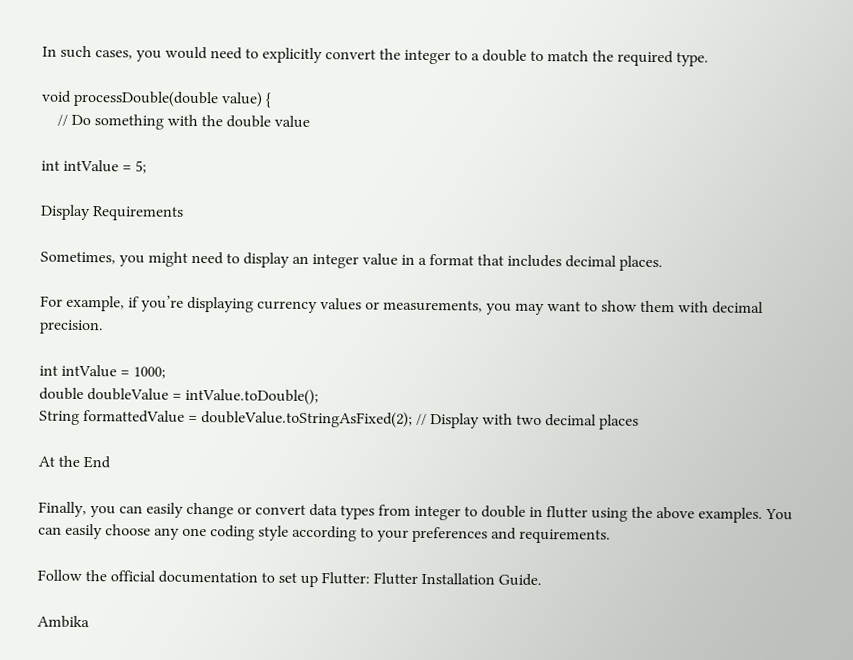In such cases, you would need to explicitly convert the integer to a double to match the required type.

void processDouble(double value) {
    // Do something with the double value

int intValue = 5;

Display Requirements

Sometimes, you might need to display an integer value in a format that includes decimal places.

For example, if you’re displaying currency values or measurements, you may want to show them with decimal precision.

int intValue = 1000;
double doubleValue = intValue.toDouble();
String formattedValue = doubleValue.toStringAsFixed(2); // Display with two decimal places

At the End

Finally, you can easily change or convert data types from integer to double in flutter using the above examples. You can easily choose any one coding style according to your preferences and requirements.

Follow the official documentation to set up Flutter: Flutter Installation Guide.

Ambika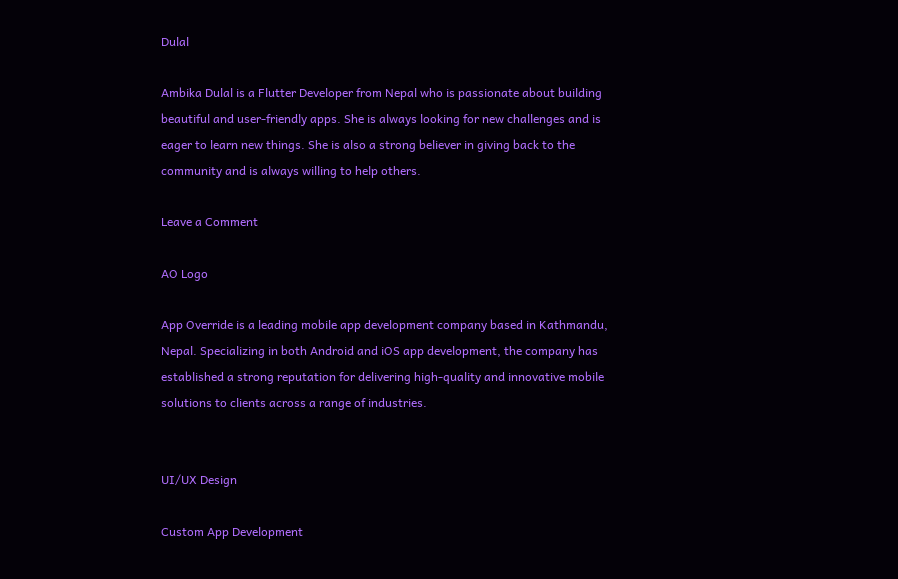Dulal

Ambika Dulal is a Flutter Developer from Nepal who is passionate about building beautiful and user-friendly apps. She is always looking for new challenges and is eager to learn new things. She is also a strong believer in giving back to the community and is always willing to help others.

Leave a Comment

AO Logo

App Override is a leading mobile app development company based in Kathmandu, Nepal. Specializing in both Android and iOS app development, the company has established a strong reputation for delivering high-quality and innovative mobile solutions to clients across a range of industries.


UI/UX Design

Custom App Development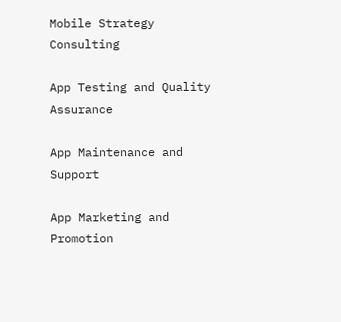Mobile Strategy Consulting

App Testing and Quality Assurance

App Maintenance and Support

App Marketing and Promotion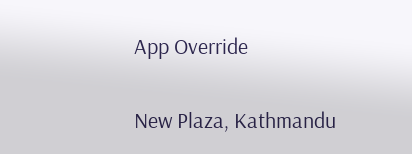App Override

New Plaza, Kathmandu